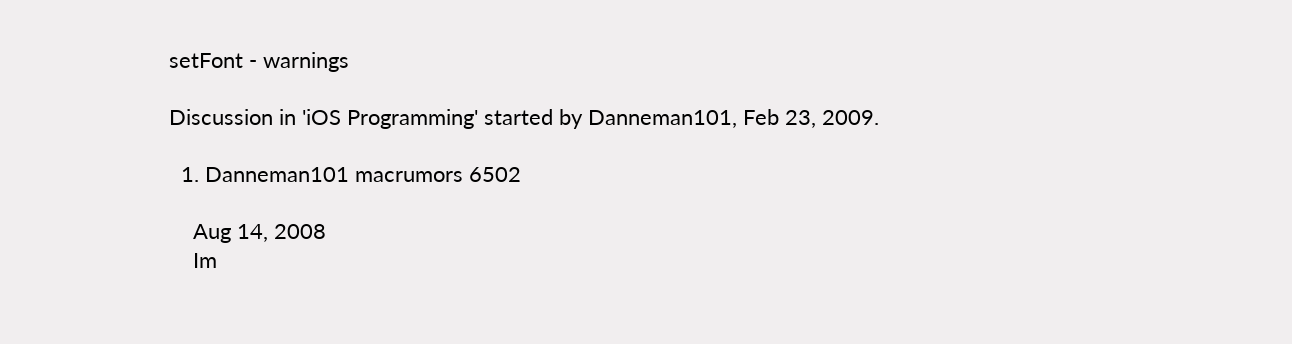setFont - warnings

Discussion in 'iOS Programming' started by Danneman101, Feb 23, 2009.

  1. Danneman101 macrumors 6502

    Aug 14, 2008
    Im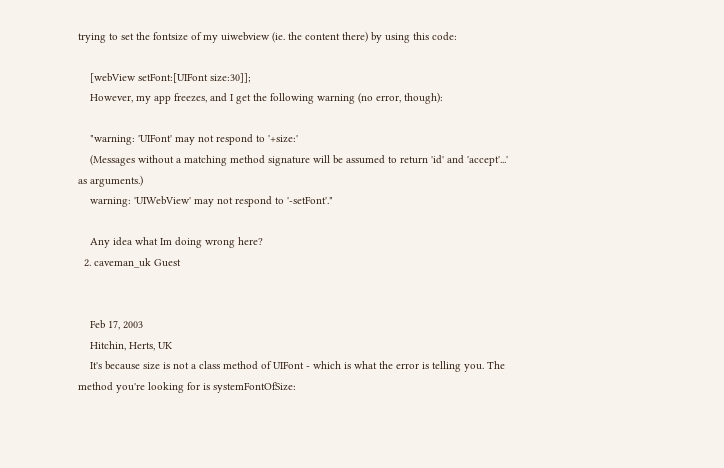trying to set the fontsize of my uiwebview (ie. the content there) by using this code:

    [webView setFont:[UIFont size:30]];
    However, my app freezes, and I get the following warning (no error, though):

    "warning: 'UIFont' may not respond to '+size:'
    (Messages without a matching method signature will be assumed to return 'id' and 'accept'...' as arguments.)
    warning: 'UIWebView' may not respond to '-setFont'."

    Any idea what Im doing wrong here?
  2. caveman_uk Guest


    Feb 17, 2003
    Hitchin, Herts, UK
    It's because size is not a class method of UIFont - which is what the error is telling you. The method you're looking for is systemFontOfSize: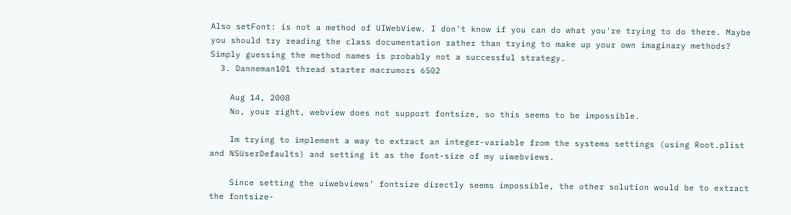Also setFont: is not a method of UIWebView. I don't know if you can do what you're trying to do there. Maybe you should try reading the class documentation rather than trying to make up your own imaginary methods? Simply guessing the method names is probably not a successful strategy.
  3. Danneman101 thread starter macrumors 6502

    Aug 14, 2008
    No, your right, webview does not support fontsize, so this seems to be impossible.

    Im trying to implement a way to extract an integer-variable from the systems settings (using Root.plist and NSUserDefaults) and setting it as the font-size of my uiwebviews.

    Since setting the uiwebviews' fontsize directly seems impossible, the other solution would be to extract the fontsize-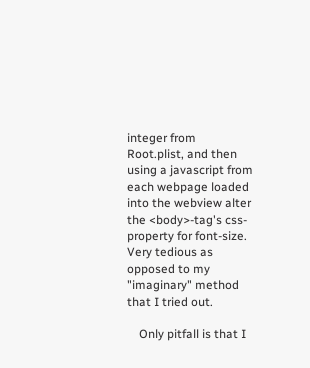integer from Root.plist, and then using a javascript from each webpage loaded into the webview alter the <body>-tag's css-property for font-size. Very tedious as opposed to my "imaginary" method that I tried out.

    Only pitfall is that I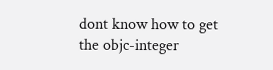dont know how to get the objc-integer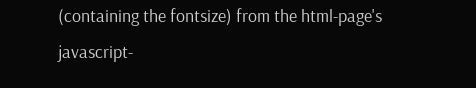(containing the fontsize) from the html-page's javascript-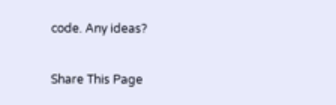code. Any ideas?

Share This Page